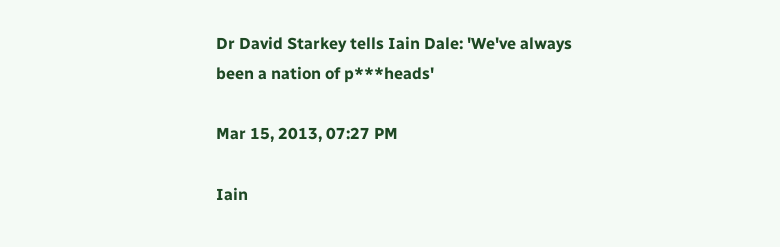Dr David Starkey tells Iain Dale: 'We've always been a nation of p***heads'

Mar 15, 2013, 07:27 PM

Iain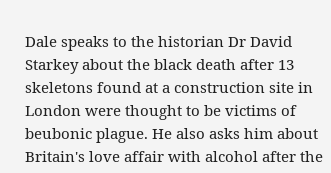Dale speaks to the historian Dr David Starkey about the black death after 13 skeletons found at a construction site in London were thought to be victims of beubonic plague. He also asks him about Britain's love affair with alcohol after the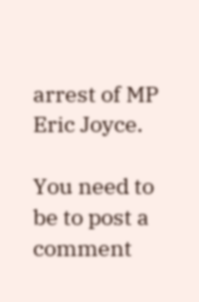arrest of MP Eric Joyce.

You need to be to post a comment